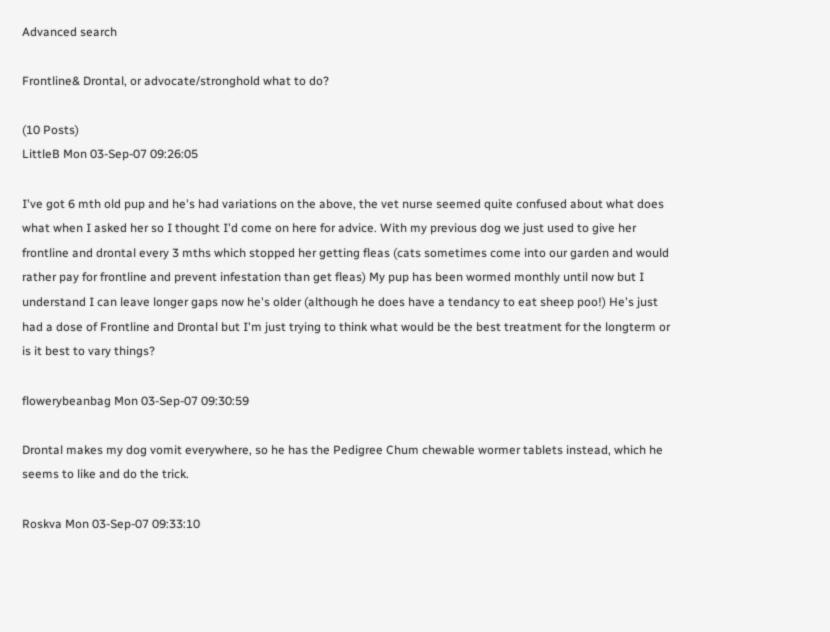Advanced search

Frontline& Drontal, or advocate/stronghold what to do?

(10 Posts)
LittleB Mon 03-Sep-07 09:26:05

I've got 6 mth old pup and he's had variations on the above, the vet nurse seemed quite confused about what does what when I asked her so I thought I'd come on here for advice. With my previous dog we just used to give her frontline and drontal every 3 mths which stopped her getting fleas (cats sometimes come into our garden and would rather pay for frontline and prevent infestation than get fleas) My pup has been wormed monthly until now but I understand I can leave longer gaps now he's older (although he does have a tendancy to eat sheep poo!) He's just had a dose of Frontline and Drontal but I'm just trying to think what would be the best treatment for the longterm or is it best to vary things?

flowerybeanbag Mon 03-Sep-07 09:30:59

Drontal makes my dog vomit everywhere, so he has the Pedigree Chum chewable wormer tablets instead, which he seems to like and do the trick.

Roskva Mon 03-Sep-07 09:33:10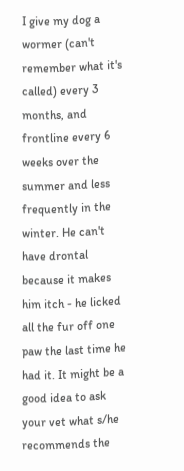I give my dog a wormer (can't remember what it's called) every 3 months, and frontline every 6 weeks over the summer and less frequently in the winter. He can't have drontal because it makes him itch - he licked all the fur off one paw the last time he had it. It might be a good idea to ask your vet what s/he recommends the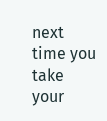next time you take your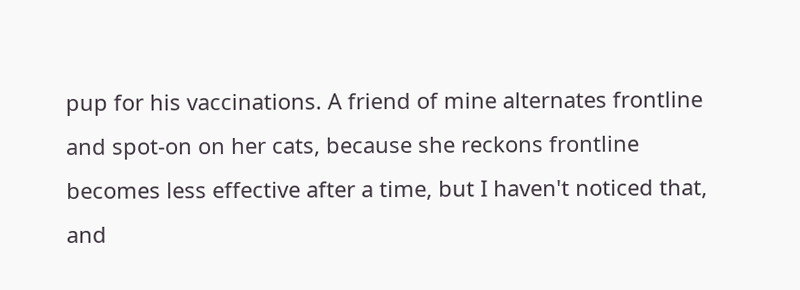pup for his vaccinations. A friend of mine alternates frontline and spot-on on her cats, because she reckons frontline becomes less effective after a time, but I haven't noticed that, and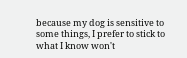because my dog is sensitive to some things, I prefer to stick to what I know won't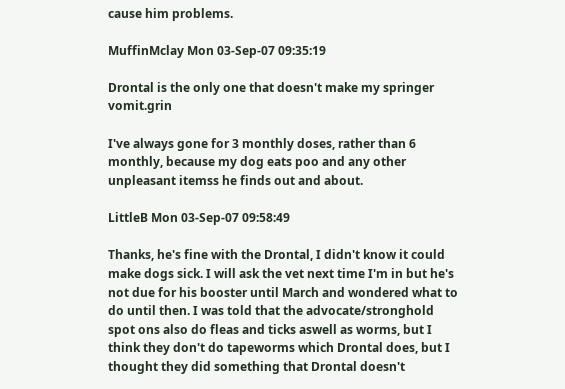cause him problems.

MuffinMclay Mon 03-Sep-07 09:35:19

Drontal is the only one that doesn't make my springer vomit.grin

I've always gone for 3 monthly doses, rather than 6 monthly, because my dog eats poo and any other unpleasant itemss he finds out and about.

LittleB Mon 03-Sep-07 09:58:49

Thanks, he's fine with the Drontal, I didn't know it could make dogs sick. I will ask the vet next time I'm in but he's not due for his booster until March and wondered what to do until then. I was told that the advocate/stronghold spot ons also do fleas and ticks aswell as worms, but I think they don't do tapeworms which Drontal does, but I thought they did something that Drontal doesn't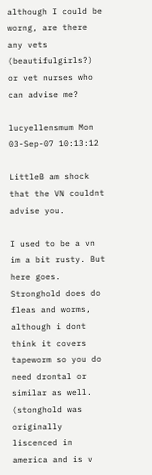although I could be worng, are there any vets (beautifulgirls?) or vet nurses who can advise me?

lucyellensmum Mon 03-Sep-07 10:13:12

LittleB am shock that the VN couldnt advise you.

I used to be a vn im a bit rusty. But here goes. Stronghold does do fleas and worms, although i dont think it covers tapeworm so you do need drontal or similar as well. (stonghold was originally liscenced in america and is v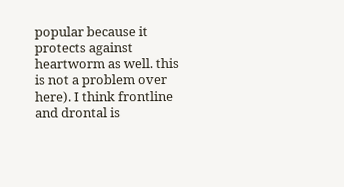popular because it protects against heartworm as well. this is not a problem over here). I think frontline and drontal is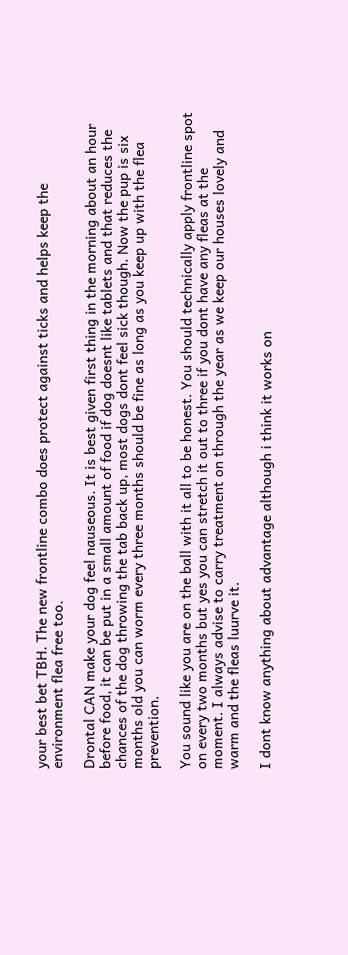your best bet TBH. The new frontline combo does protect against ticks and helps keep the environment flea free too.

Drontal CAN make your dog feel nauseous. It is best given first thing in the morning about an hour before food, it can be put in a small amount of food if dog doesnt like tablets and that reduces the chances of the dog throwing the tab back up, most dogs dont feel sick though. Now the pup is six months old you can worm every three months should be fine as long as you keep up with the flea prevention.

You sound like you are on the ball with it all to be honest. You should technically apply frontline spot on every two months but yes you can stretch it out to three if you dont have any fleas at the moment. I always advise to carry treatment on through the year as we keep our houses lovely and warm and the fleas luurve it.

I dont know anything about advantage although i think it works on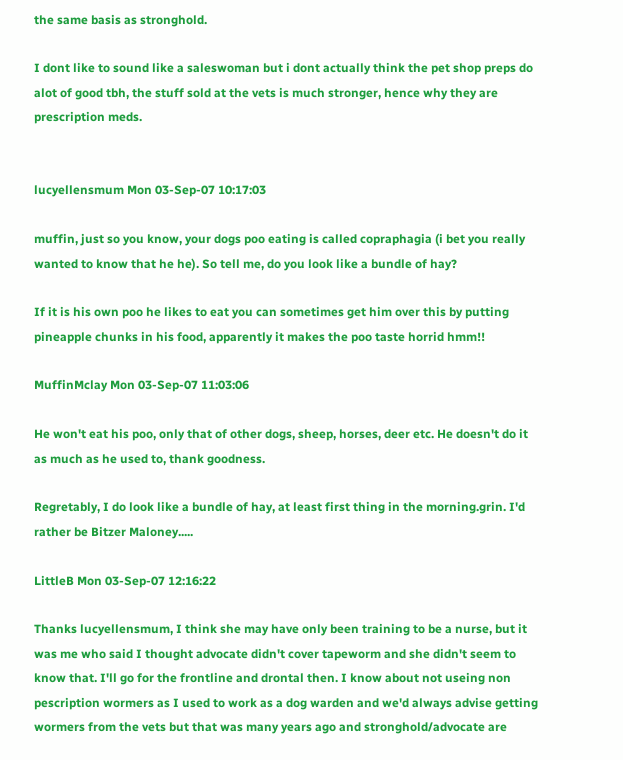the same basis as stronghold.

I dont like to sound like a saleswoman but i dont actually think the pet shop preps do alot of good tbh, the stuff sold at the vets is much stronger, hence why they are prescription meds.


lucyellensmum Mon 03-Sep-07 10:17:03

muffin, just so you know, your dogs poo eating is called copraphagia (i bet you really wanted to know that he he). So tell me, do you look like a bundle of hay?

If it is his own poo he likes to eat you can sometimes get him over this by putting pineapple chunks in his food, apparently it makes the poo taste horrid hmm!!

MuffinMclay Mon 03-Sep-07 11:03:06

He won't eat his poo, only that of other dogs, sheep, horses, deer etc. He doesn't do it as much as he used to, thank goodness.

Regretably, I do look like a bundle of hay, at least first thing in the morning.grin. I'd rather be Bitzer Maloney.....

LittleB Mon 03-Sep-07 12:16:22

Thanks lucyellensmum, I think she may have only been training to be a nurse, but it was me who said I thought advocate didn't cover tapeworm and she didn't seem to know that. I'll go for the frontline and drontal then. I know about not useing non pescription wormers as I used to work as a dog warden and we'd always advise getting wormers from the vets but that was many years ago and stronghold/advocate are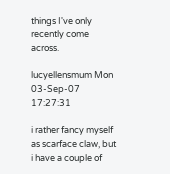things I've only recently come across.

lucyellensmum Mon 03-Sep-07 17:27:31

i rather fancy myself as scarface claw, but i have a couple of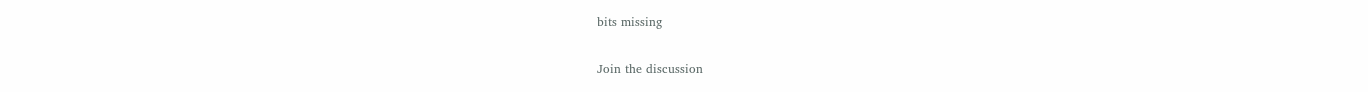bits missing

Join the discussion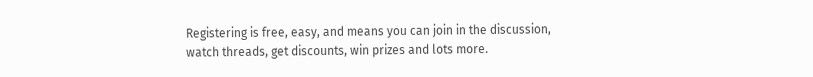Registering is free, easy, and means you can join in the discussion, watch threads, get discounts, win prizes and lots more.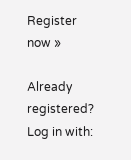Register now »

Already registered? Log in with: